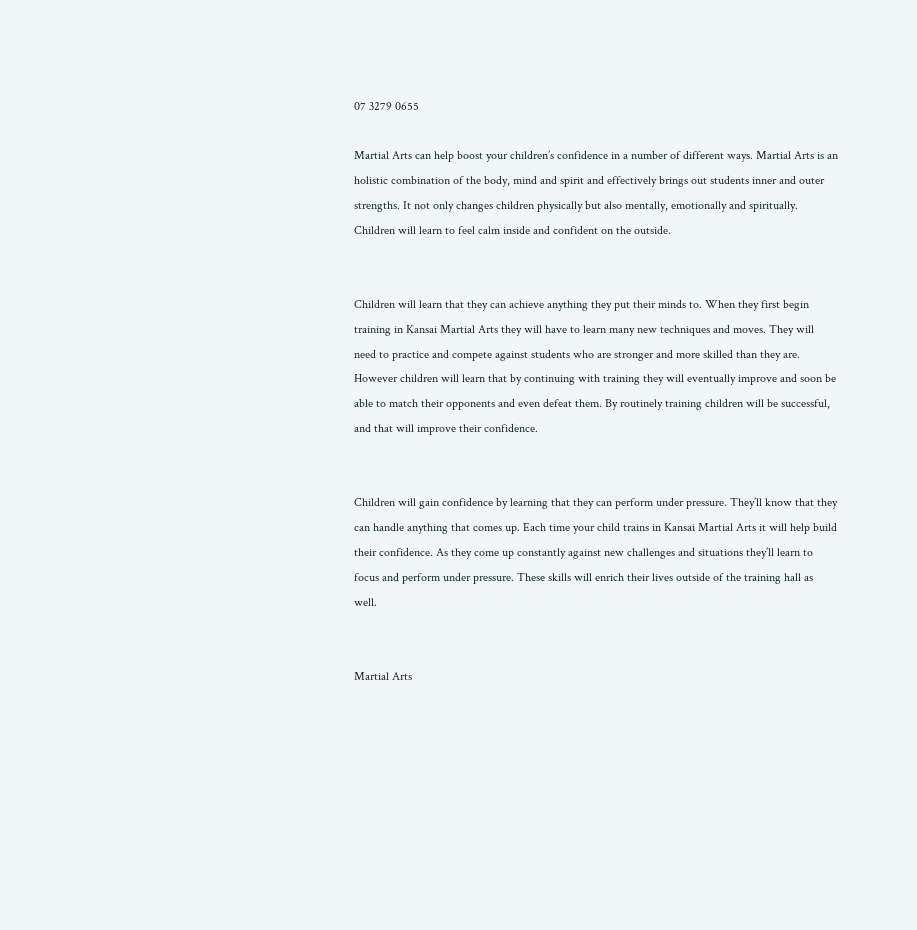07 3279 0655

Martial Arts can help boost your children’s confidence in a number of different ways. Martial Arts is an holistic combination of the body, mind and spirit and effectively brings out students inner and outer strengths. It not only changes children physically but also mentally, emotionally and spiritually. Children will learn to feel calm inside and confident on the outside.


Children will learn that they can achieve anything they put their minds to. When they first begin training in Kansai Martial Arts they will have to learn many new techniques and moves. They will need to practice and compete against students who are stronger and more skilled than they are. However children will learn that by continuing with training they will eventually improve and soon be able to match their opponents and even defeat them. By routinely training children will be successful, and that will improve their confidence.


Children will gain confidence by learning that they can perform under pressure. They’ll know that they can handle anything that comes up. Each time your child trains in Kansai Martial Arts it will help build their confidence. As they come up constantly against new challenges and situations they’ll learn to focus and perform under pressure. These skills will enrich their lives outside of the training hall as well.


Martial Arts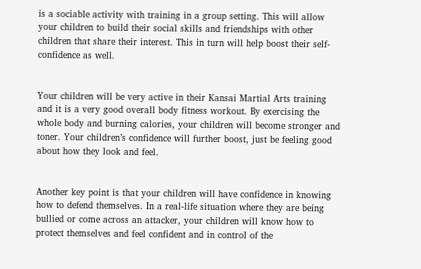is a sociable activity with training in a group setting. This will allow your children to build their social skills and friendships with other children that share their interest. This in turn will help boost their self-confidence as well.


Your children will be very active in their Kansai Martial Arts training and it is a very good overall body fitness workout. By exercising the whole body and burning calories, your children will become stronger and toner. Your children’s confidence will further boost, just be feeling good about how they look and feel.


Another key point is that your children will have confidence in knowing how to defend themselves. In a real-life situation where they are being bullied or come across an attacker, your children will know how to protect themselves and feel confident and in control of the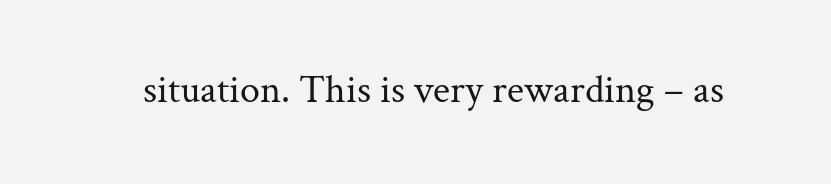situation. This is very rewarding – as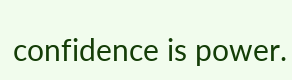confidence is power.